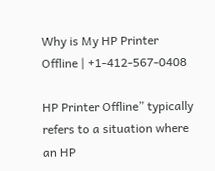Why is My HP Printer Offline | +1-412-567-0408

HP Printer Offline” typically refers to a situation where an HP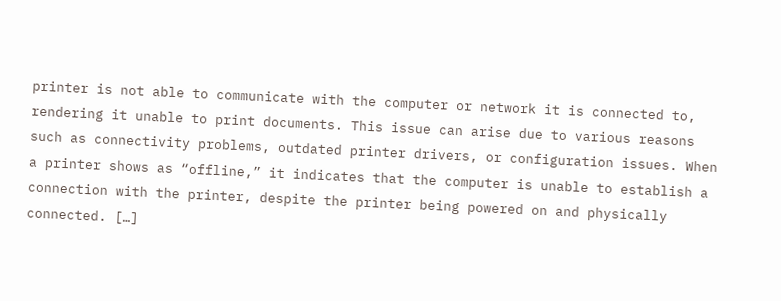printer is not able to communicate with the computer or network it is connected to, rendering it unable to print documents. This issue can arise due to various reasons such as connectivity problems, outdated printer drivers, or configuration issues. When a printer shows as “offline,” it indicates that the computer is unable to establish a connection with the printer, despite the printer being powered on and physically connected. […]